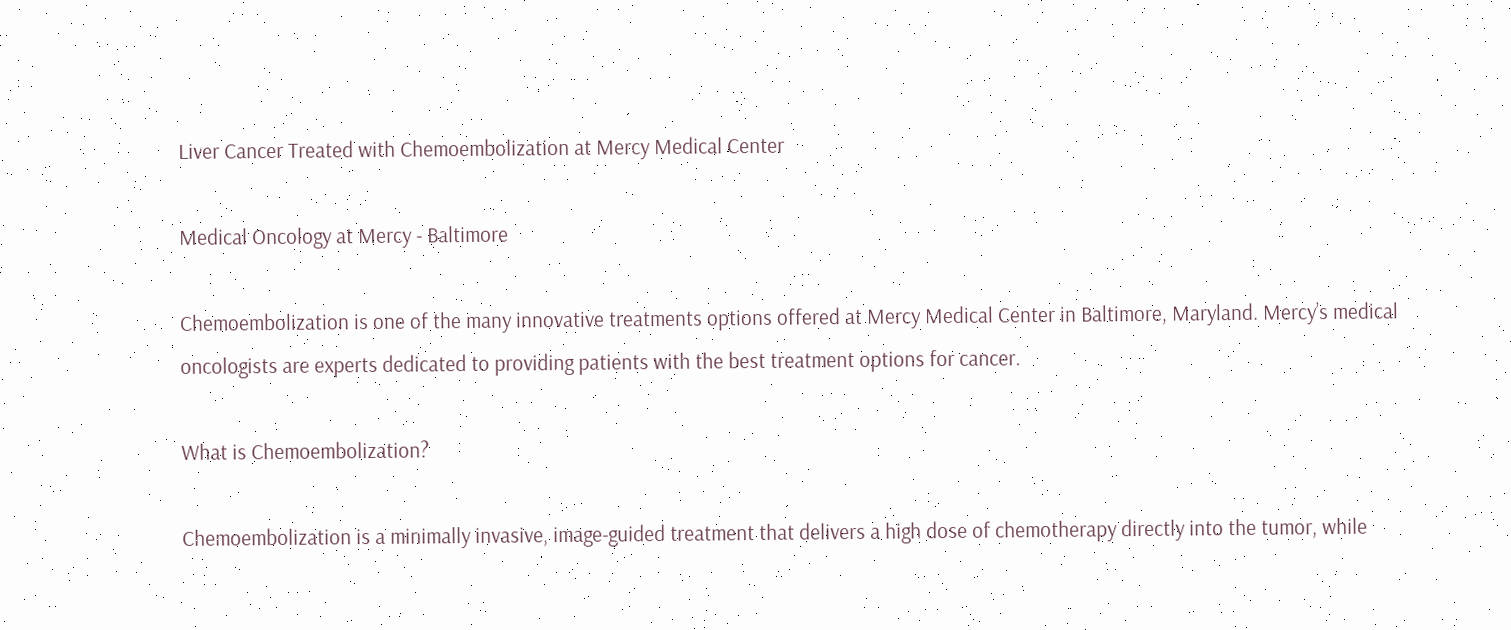Liver Cancer Treated with Chemoembolization at Mercy Medical Center

Medical Oncology at Mercy - Baltimore

Chemoembolization is one of the many innovative treatments options offered at Mercy Medical Center in Baltimore, Maryland. Mercy’s medical oncologists are experts dedicated to providing patients with the best treatment options for cancer.

What is Chemoembolization?

Chemoembolization is a minimally invasive, image-guided treatment that delivers a high dose of chemotherapy directly into the tumor, while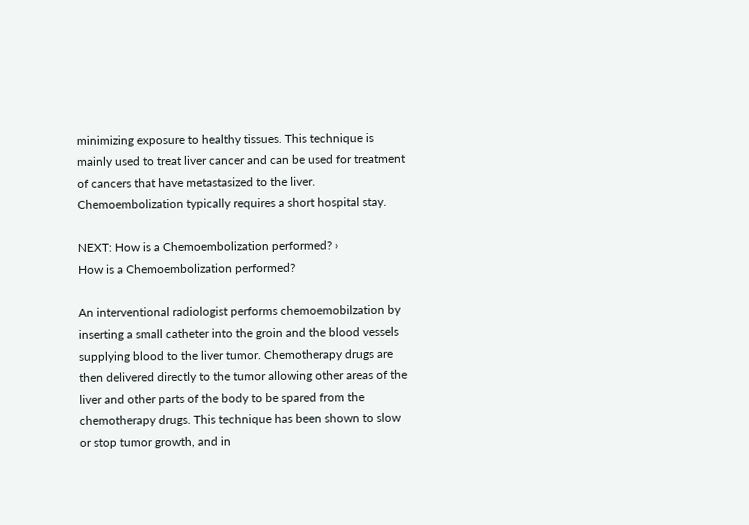minimizing exposure to healthy tissues. This technique is mainly used to treat liver cancer and can be used for treatment of cancers that have metastasized to the liver. Chemoembolization typically requires a short hospital stay.

NEXT: How is a Chemoembolization performed? ›
How is a Chemoembolization performed?

An interventional radiologist performs chemoemobilzation by inserting a small catheter into the groin and the blood vessels supplying blood to the liver tumor. Chemotherapy drugs are then delivered directly to the tumor allowing other areas of the liver and other parts of the body to be spared from the chemotherapy drugs. This technique has been shown to slow or stop tumor growth, and in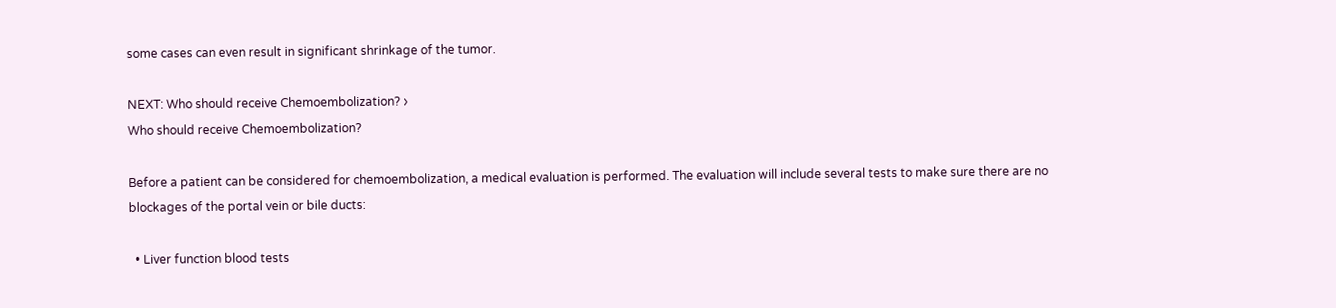some cases can even result in significant shrinkage of the tumor.

NEXT: Who should receive Chemoembolization? ›
Who should receive Chemoembolization?

Before a patient can be considered for chemoembolization, a medical evaluation is performed. The evaluation will include several tests to make sure there are no blockages of the portal vein or bile ducts:

  • Liver function blood tests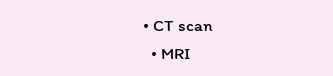• CT scan
  • MRI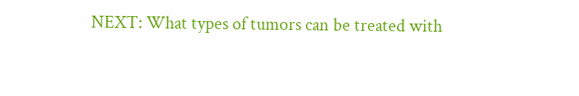NEXT: What types of tumors can be treated with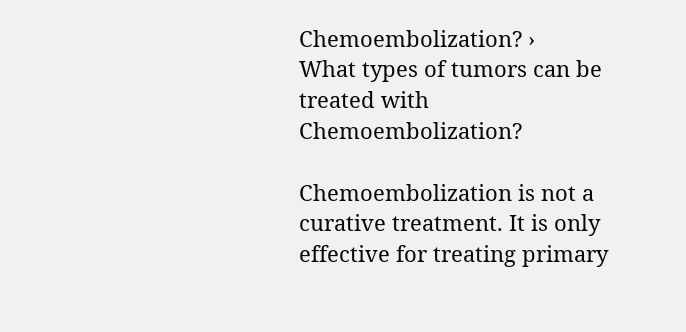Chemoembolization? ›
What types of tumors can be treated with Chemoembolization?

Chemoembolization is not a curative treatment. It is only effective for treating primary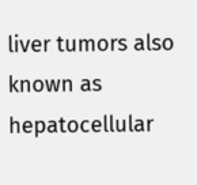liver tumors also known as hepatocellular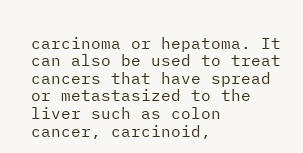carcinoma or hepatoma. It can also be used to treat cancers that have spread or metastasized to the liver such as colon cancer, carcinoid,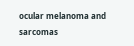ocular melanoma and sarcomas